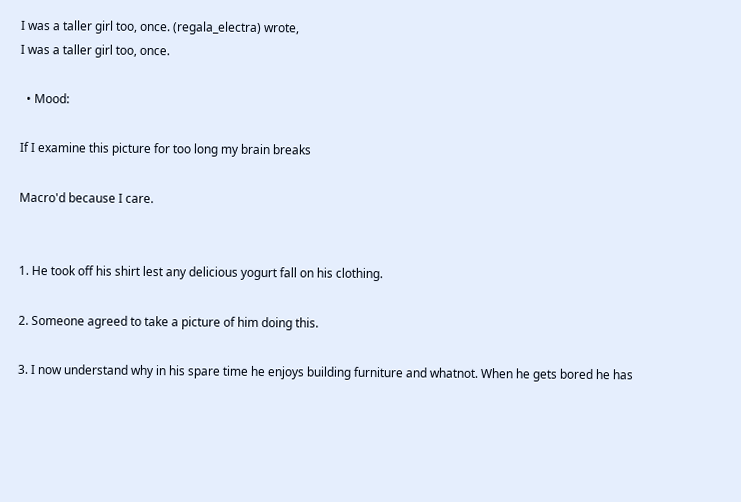I was a taller girl too, once. (regala_electra) wrote,
I was a taller girl too, once.

  • Mood:

If I examine this picture for too long my brain breaks

Macro'd because I care.


1. He took off his shirt lest any delicious yogurt fall on his clothing.

2. Someone agreed to take a picture of him doing this.

3. I now understand why in his spare time he enjoys building furniture and whatnot. When he gets bored he has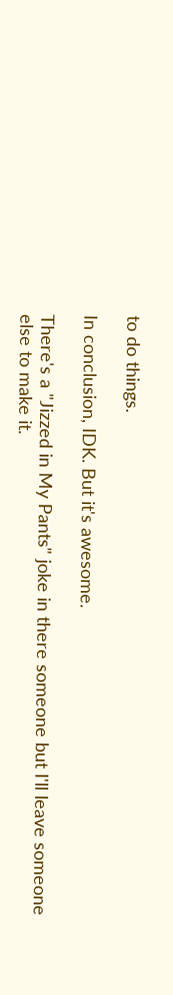to do things.

In conclusion, IDK. But it's awesome.

There's a "Jizzed in My Pants" joke in there someone but I'll leave someone else to make it.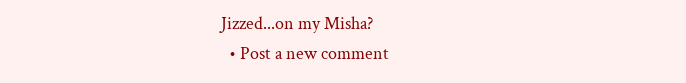Jizzed...on my Misha?
  • Post a new comment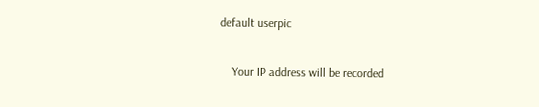default userpic

    Your IP address will be recorded